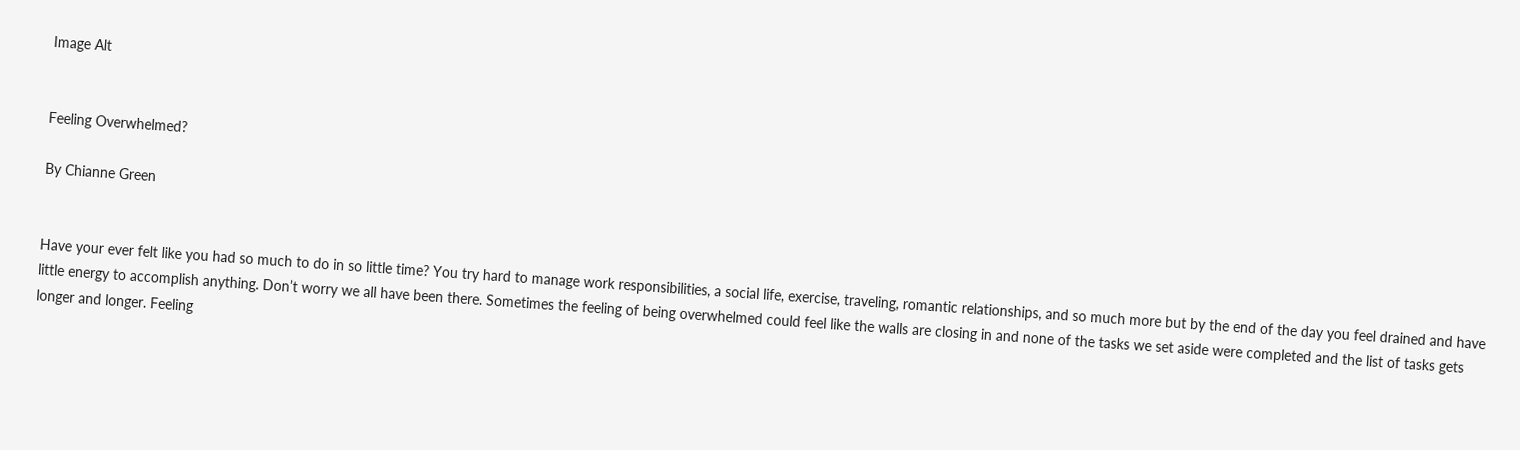Image Alt


Feeling Overwhelmed?

By Chianne Green


Have your ever felt like you had so much to do in so little time? You try hard to manage work responsibilities, a social life, exercise, traveling, romantic relationships, and so much more but by the end of the day you feel drained and have little energy to accomplish anything. Don’t worry we all have been there. Sometimes the feeling of being overwhelmed could feel like the walls are closing in and none of the tasks we set aside were completed and the list of tasks gets longer and longer. Feeling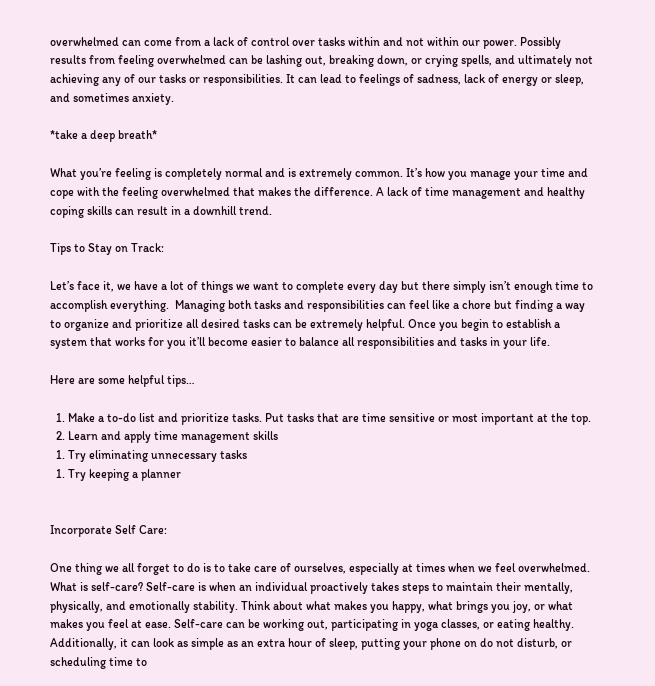overwhelmed can come from a lack of control over tasks within and not within our power. Possibly results from feeling overwhelmed can be lashing out, breaking down, or crying spells, and ultimately not achieving any of our tasks or responsibilities. It can lead to feelings of sadness, lack of energy or sleep, and sometimes anxiety.

*take a deep breath*

What you’re feeling is completely normal and is extremely common. It’s how you manage your time and cope with the feeling overwhelmed that makes the difference. A lack of time management and healthy coping skills can result in a downhill trend.

Tips to Stay on Track:

Let’s face it, we have a lot of things we want to complete every day but there simply isn’t enough time to accomplish everything.  Managing both tasks and responsibilities can feel like a chore but finding a way to organize and prioritize all desired tasks can be extremely helpful. Once you begin to establish a system that works for you it’ll become easier to balance all responsibilities and tasks in your life.

Here are some helpful tips…

  1. Make a to-do list and prioritize tasks. Put tasks that are time sensitive or most important at the top.
  2. Learn and apply time management skills
  1. Try eliminating unnecessary tasks
  1. Try keeping a planner


Incorporate Self Care:

One thing we all forget to do is to take care of ourselves, especially at times when we feel overwhelmed. What is self-care? Self-care is when an individual proactively takes steps to maintain their mentally, physically, and emotionally stability. Think about what makes you happy, what brings you joy, or what makes you feel at ease. Self-care can be working out, participating in yoga classes, or eating healthy. Additionally, it can look as simple as an extra hour of sleep, putting your phone on do not disturb, or scheduling time to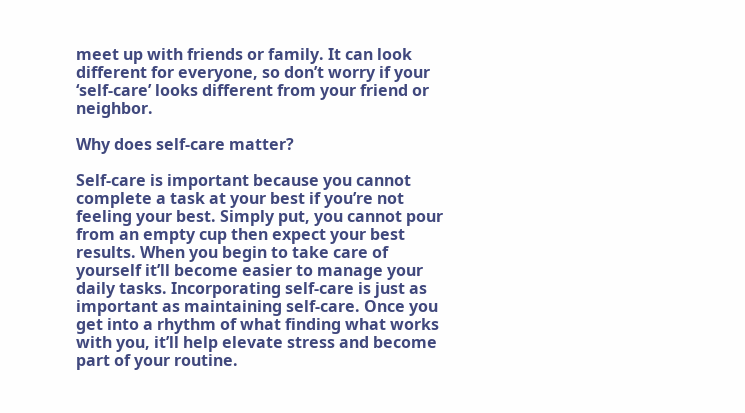meet up with friends or family. It can look different for everyone, so don’t worry if your ‘self-care’ looks different from your friend or neighbor.

Why does self-care matter?

Self-care is important because you cannot complete a task at your best if you’re not feeling your best. Simply put, you cannot pour from an empty cup then expect your best results. When you begin to take care of yourself it’ll become easier to manage your daily tasks. Incorporating self-care is just as important as maintaining self-care. Once you get into a rhythm of what finding what works with you, it’ll help elevate stress and become part of your routine.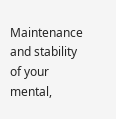Maintenance and stability of your mental,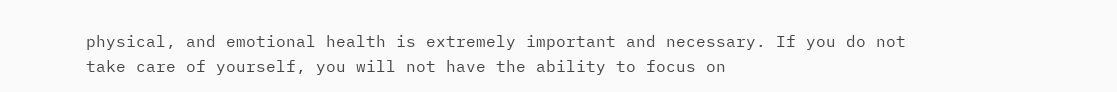physical, and emotional health is extremely important and necessary. If you do not take care of yourself, you will not have the ability to focus on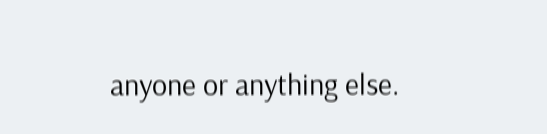anyone or anything else.